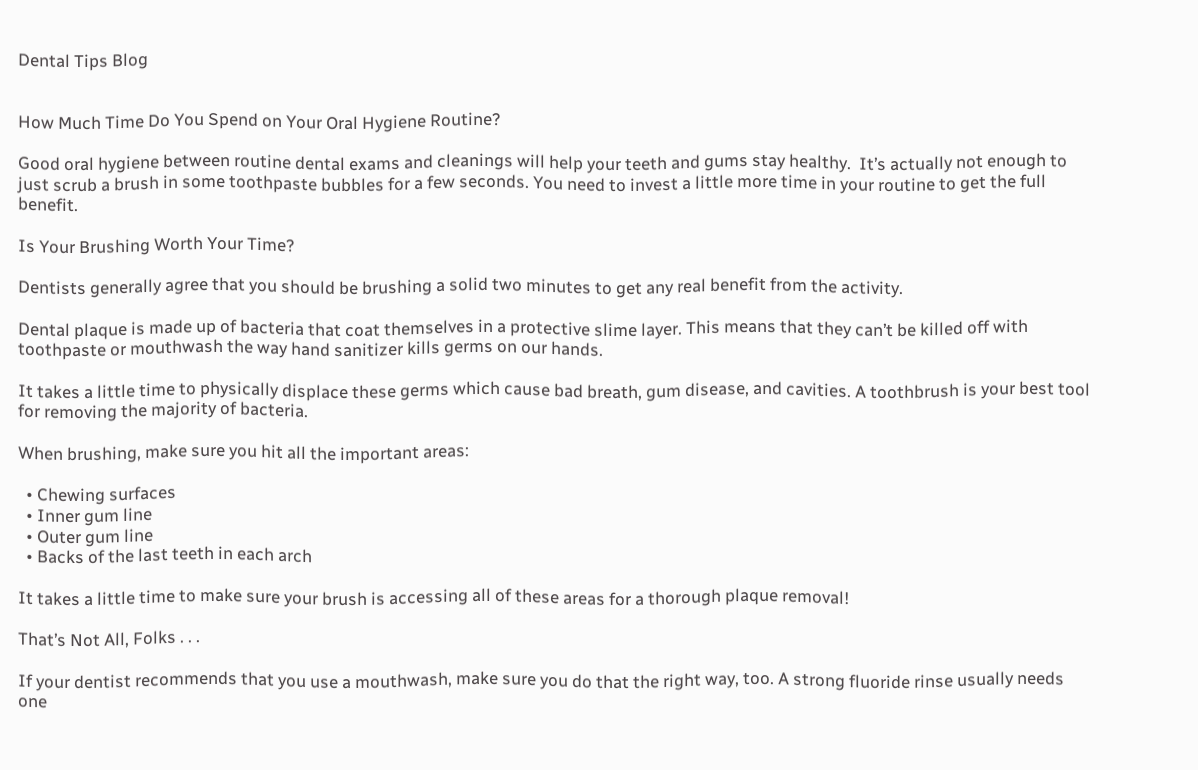Dental Tips Blog


How Much Time Do You Spend on Your Oral Hygiene Routine?

Good oral hygiene between routine dental exams and cleanings will help your teeth and gums stay healthy.  It’s actually not enough to just scrub a brush in some toothpaste bubbles for a few seconds. You need to invest a little more time in your routine to get the full benefit.

Is Your Brushing Worth Your Time?

Dentists generally agree that you should be brushing a solid two minutes to get any real benefit from the activity.

Dental plaque is made up of bacteria that coat themselves in a protective slime layer. This means that they can’t be killed off with toothpaste or mouthwash the way hand sanitizer kills germs on our hands.

It takes a little time to physically displace these germs which cause bad breath, gum disease, and cavities. A toothbrush is your best tool for removing the majority of bacteria.

When brushing, make sure you hit all the important areas:

  • Chewing surfaces
  • Inner gum line
  • Outer gum line
  • Backs of the last teeth in each arch

It takes a little time to make sure your brush is accessing all of these areas for a thorough plaque removal!

That’s Not All, Folks . . .

If your dentist recommends that you use a mouthwash, make sure you do that the right way, too. A strong fluoride rinse usually needs one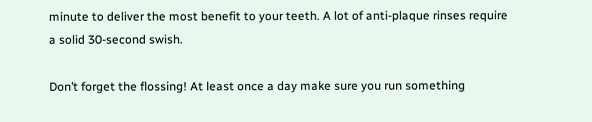minute to deliver the most benefit to your teeth. A lot of anti-plaque rinses require a solid 30-second swish.

Don’t forget the flossing! At least once a day make sure you run something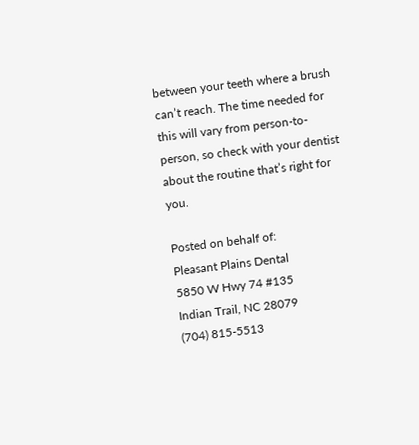between your teeth where a brush can’t reach. The time needed for this will vary from person-to-person, so check with your dentist about the routine that’s right for you.

Posted on behalf of:
Pleasant Plains Dental
5850 W Hwy 74 #135
Indian Trail, NC 28079
(704) 815-5513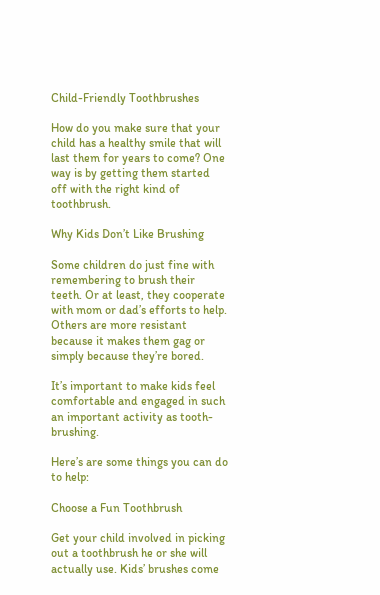Child-Friendly Toothbrushes

How do you make sure that your child has a healthy smile that will last them for years to come? One way is by getting them started off with the right kind of toothbrush.

Why Kids Don’t Like Brushing

Some children do just fine with remembering to brush their teeth. Or at least, they cooperate with mom or dad’s efforts to help. Others are more resistant because it makes them gag or simply because they’re bored.

It’s important to make kids feel comfortable and engaged in such an important activity as tooth-brushing.

Here’s are some things you can do to help:

Choose a Fun Toothbrush

Get your child involved in picking out a toothbrush he or she will actually use. Kids’ brushes come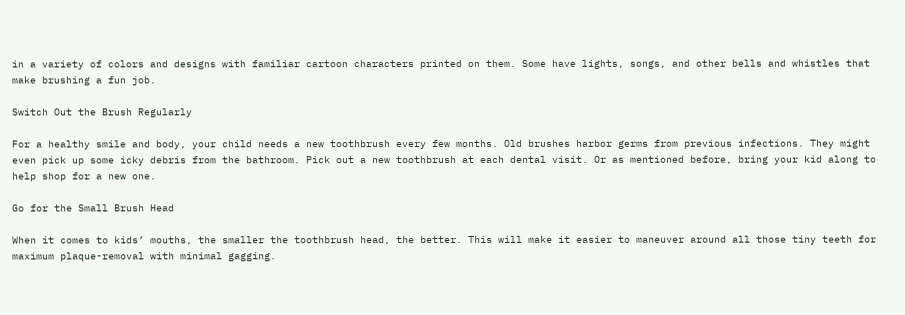in a variety of colors and designs with familiar cartoon characters printed on them. Some have lights, songs, and other bells and whistles that make brushing a fun job.

Switch Out the Brush Regularly

For a healthy smile and body, your child needs a new toothbrush every few months. Old brushes harbor germs from previous infections. They might even pick up some icky debris from the bathroom. Pick out a new toothbrush at each dental visit. Or as mentioned before, bring your kid along to help shop for a new one.

Go for the Small Brush Head

When it comes to kids’ mouths, the smaller the toothbrush head, the better. This will make it easier to maneuver around all those tiny teeth for maximum plaque-removal with minimal gagging.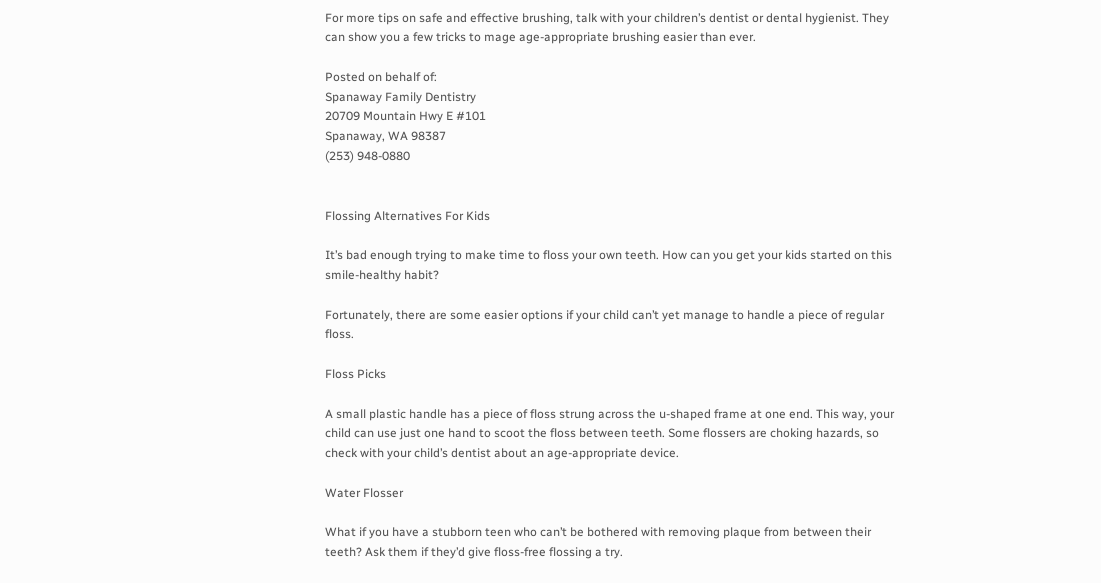For more tips on safe and effective brushing, talk with your children’s dentist or dental hygienist. They can show you a few tricks to mage age-appropriate brushing easier than ever.

Posted on behalf of:
Spanaway Family Dentistry
20709 Mountain Hwy E #101
Spanaway, WA 98387
(253) 948-0880


Flossing Alternatives For Kids

It’s bad enough trying to make time to floss your own teeth. How can you get your kids started on this smile-healthy habit?

Fortunately, there are some easier options if your child can’t yet manage to handle a piece of regular floss.

Floss Picks

A small plastic handle has a piece of floss strung across the u-shaped frame at one end. This way, your child can use just one hand to scoot the floss between teeth. Some flossers are choking hazards, so check with your child’s dentist about an age-appropriate device.

Water Flosser

What if you have a stubborn teen who can’t be bothered with removing plaque from between their teeth? Ask them if they’d give floss-free flossing a try.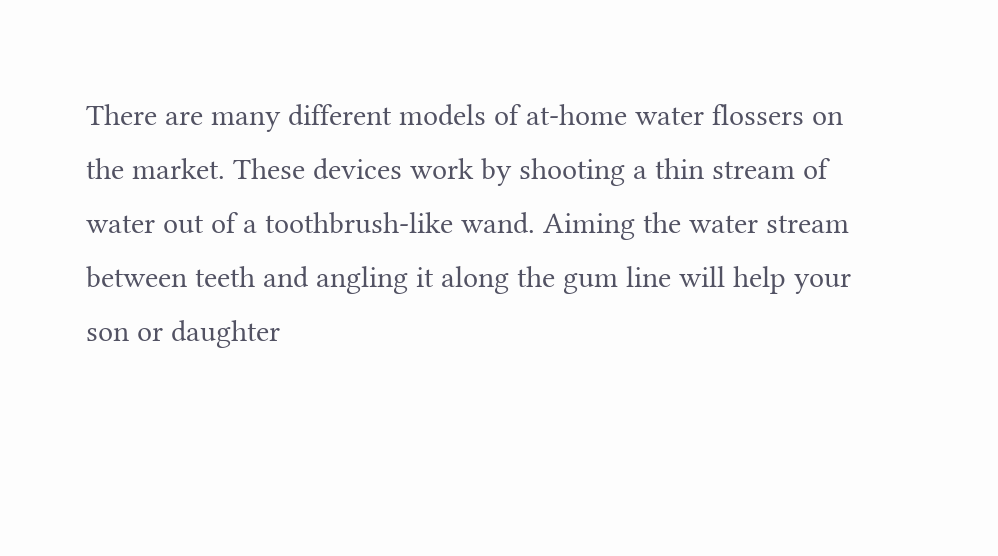There are many different models of at-home water flossers on the market. These devices work by shooting a thin stream of water out of a toothbrush-like wand. Aiming the water stream between teeth and angling it along the gum line will help your son or daughter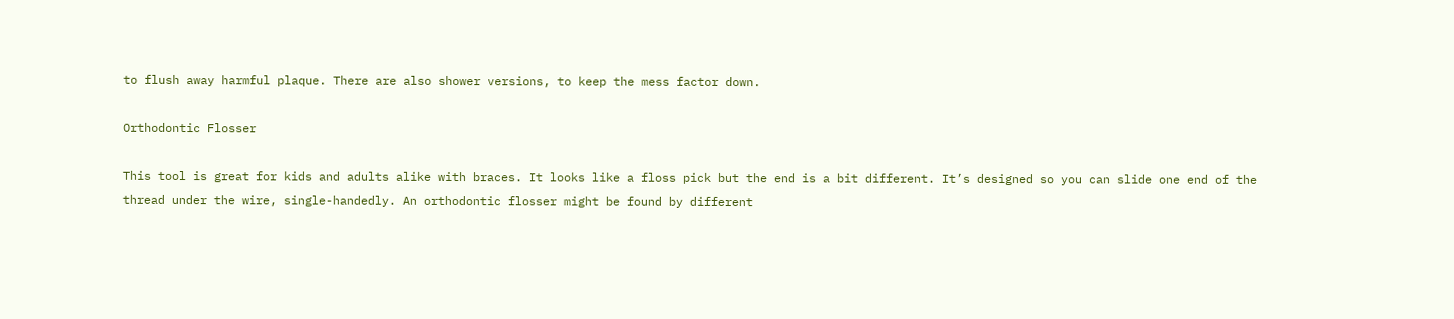to flush away harmful plaque. There are also shower versions, to keep the mess factor down.

Orthodontic Flosser

This tool is great for kids and adults alike with braces. It looks like a floss pick but the end is a bit different. It’s designed so you can slide one end of the thread under the wire, single-handedly. An orthodontic flosser might be found by different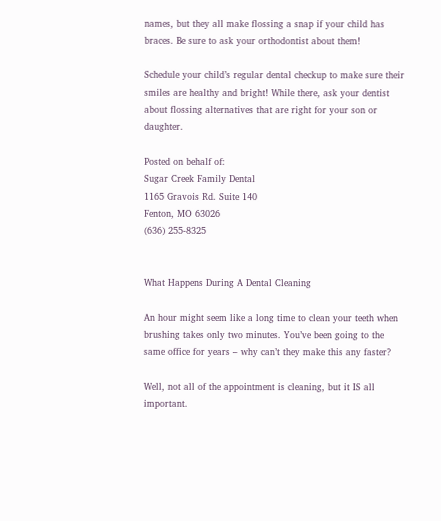names, but they all make flossing a snap if your child has braces. Be sure to ask your orthodontist about them!

Schedule your child’s regular dental checkup to make sure their smiles are healthy and bright! While there, ask your dentist about flossing alternatives that are right for your son or daughter.

Posted on behalf of:
Sugar Creek Family Dental
1165 Gravois Rd. Suite 140
Fenton, MO 63026
(636) 255-8325


What Happens During A Dental Cleaning

An hour might seem like a long time to clean your teeth when brushing takes only two minutes. You’ve been going to the same office for years – why can’t they make this any faster?

Well, not all of the appointment is cleaning, but it IS all important.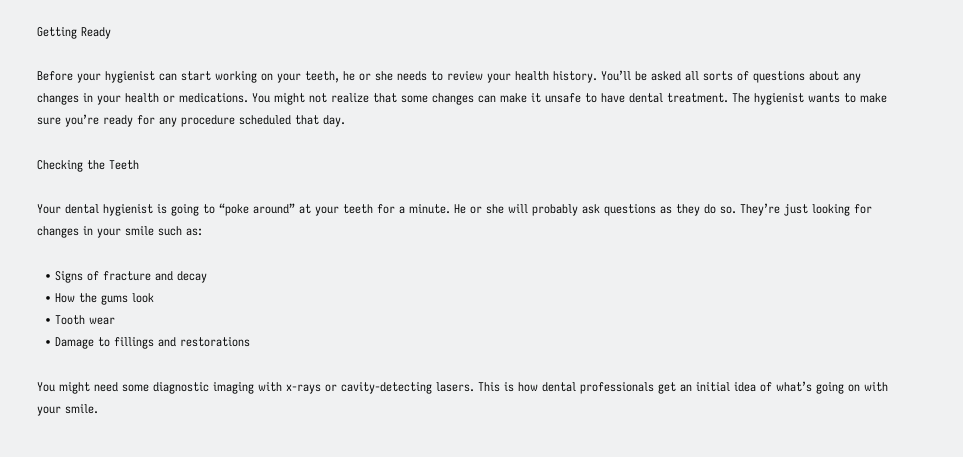Getting Ready

Before your hygienist can start working on your teeth, he or she needs to review your health history. You’ll be asked all sorts of questions about any changes in your health or medications. You might not realize that some changes can make it unsafe to have dental treatment. The hygienist wants to make sure you’re ready for any procedure scheduled that day.

Checking the Teeth

Your dental hygienist is going to “poke around” at your teeth for a minute. He or she will probably ask questions as they do so. They’re just looking for changes in your smile such as:

  • Signs of fracture and decay
  • How the gums look
  • Tooth wear
  • Damage to fillings and restorations

You might need some diagnostic imaging with x-rays or cavity-detecting lasers. This is how dental professionals get an initial idea of what’s going on with your smile.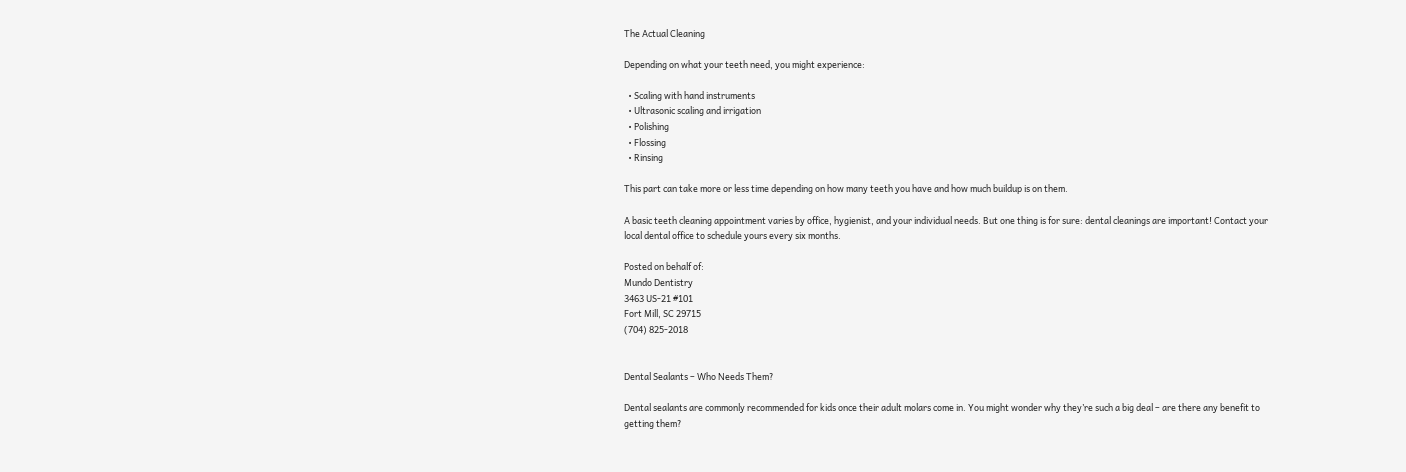The Actual Cleaning

Depending on what your teeth need, you might experience:

  • Scaling with hand instruments
  • Ultrasonic scaling and irrigation
  • Polishing
  • Flossing
  • Rinsing

This part can take more or less time depending on how many teeth you have and how much buildup is on them.

A basic teeth cleaning appointment varies by office, hygienist, and your individual needs. But one thing is for sure: dental cleanings are important! Contact your local dental office to schedule yours every six months.

Posted on behalf of:
Mundo Dentistry
3463 US-21 #101
Fort Mill, SC 29715
(704) 825-2018


Dental Sealants – Who Needs Them?

Dental sealants are commonly recommended for kids once their adult molars come in. You might wonder why they’re such a big deal – are there any benefit to getting them?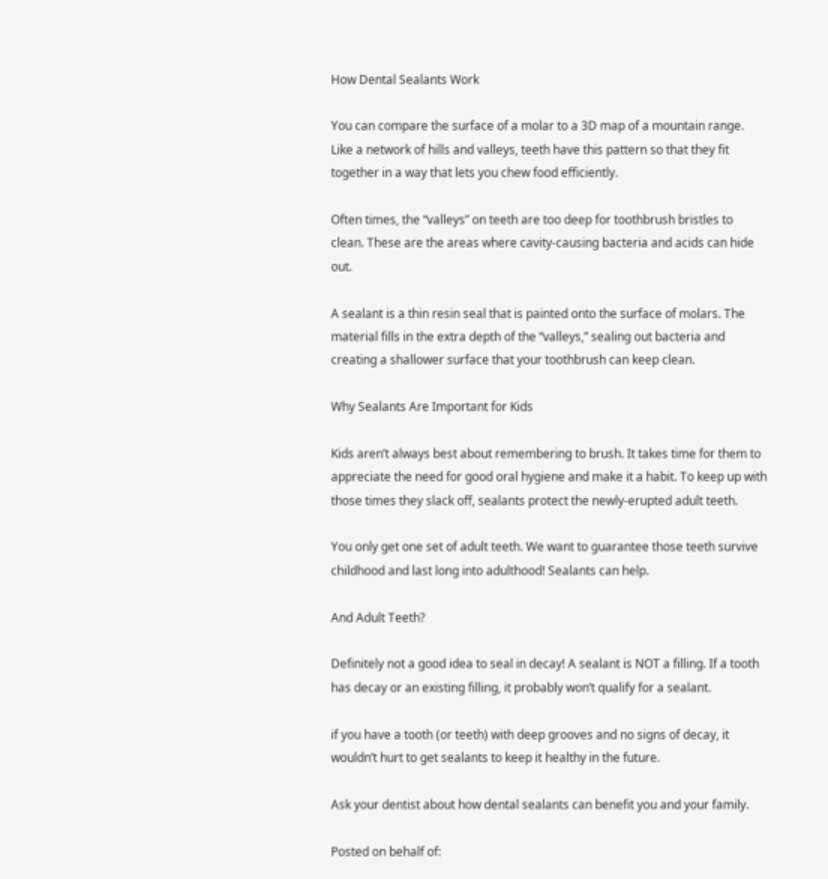How Dental Sealants Work

You can compare the surface of a molar to a 3D map of a mountain range. Like a network of hills and valleys, teeth have this pattern so that they fit together in a way that lets you chew food efficiently.

Often times, the “valleys” on teeth are too deep for toothbrush bristles to clean. These are the areas where cavity-causing bacteria and acids can hide out.

A sealant is a thin resin seal that is painted onto the surface of molars. The material fills in the extra depth of the “valleys,” sealing out bacteria and creating a shallower surface that your toothbrush can keep clean.

Why Sealants Are Important for Kids

Kids aren’t always best about remembering to brush. It takes time for them to appreciate the need for good oral hygiene and make it a habit. To keep up with those times they slack off, sealants protect the newly-erupted adult teeth.

You only get one set of adult teeth. We want to guarantee those teeth survive childhood and last long into adulthood! Sealants can help.

And Adult Teeth?

Definitely not a good idea to seal in decay! A sealant is NOT a filling. If a tooth has decay or an existing filling, it probably won’t qualify for a sealant.

if you have a tooth (or teeth) with deep grooves and no signs of decay, it wouldn’t hurt to get sealants to keep it healthy in the future.

Ask your dentist about how dental sealants can benefit you and your family.

Posted on behalf of: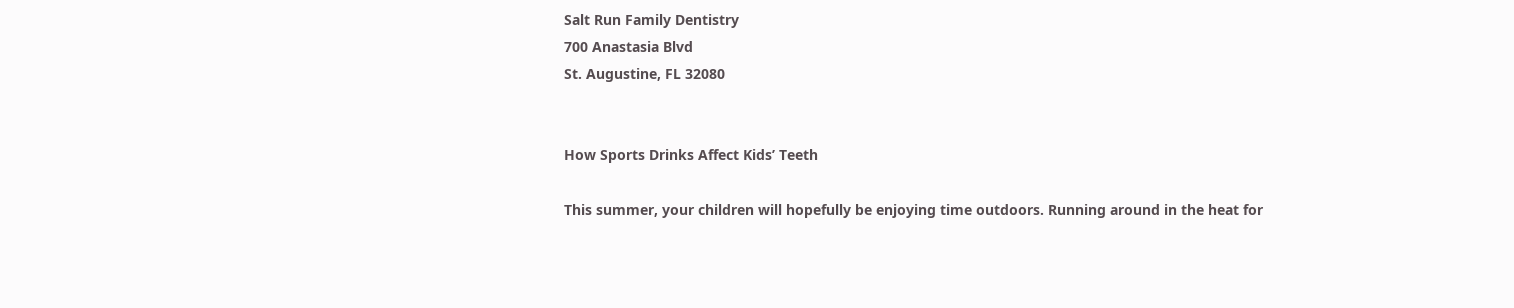Salt Run Family Dentistry
700 Anastasia Blvd
St. Augustine, FL 32080


How Sports Drinks Affect Kids’ Teeth

This summer, your children will hopefully be enjoying time outdoors. Running around in the heat for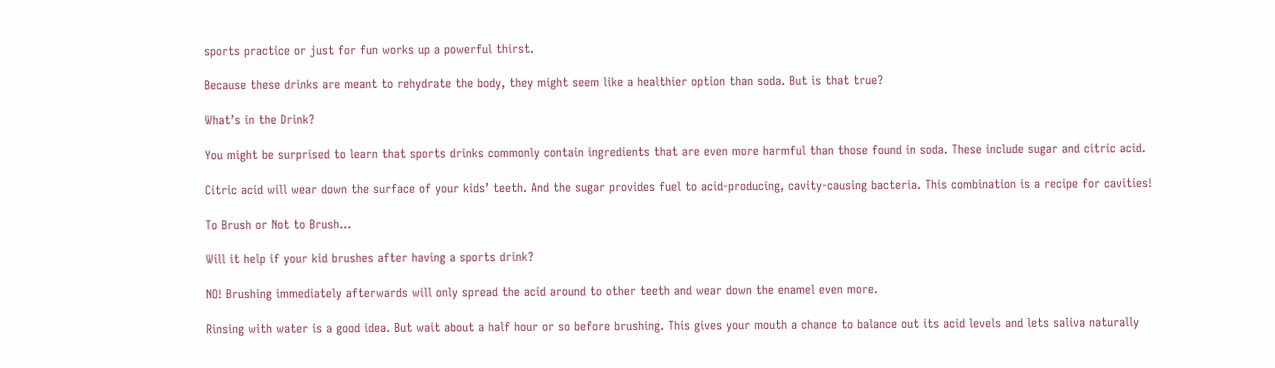sports practice or just for fun works up a powerful thirst.

Because these drinks are meant to rehydrate the body, they might seem like a healthier option than soda. But is that true?

What’s in the Drink?

You might be surprised to learn that sports drinks commonly contain ingredients that are even more harmful than those found in soda. These include sugar and citric acid.

Citric acid will wear down the surface of your kids’ teeth. And the sugar provides fuel to acid-producing, cavity-causing bacteria. This combination is a recipe for cavities!

To Brush or Not to Brush…

Will it help if your kid brushes after having a sports drink?

NO! Brushing immediately afterwards will only spread the acid around to other teeth and wear down the enamel even more.

Rinsing with water is a good idea. But wait about a half hour or so before brushing. This gives your mouth a chance to balance out its acid levels and lets saliva naturally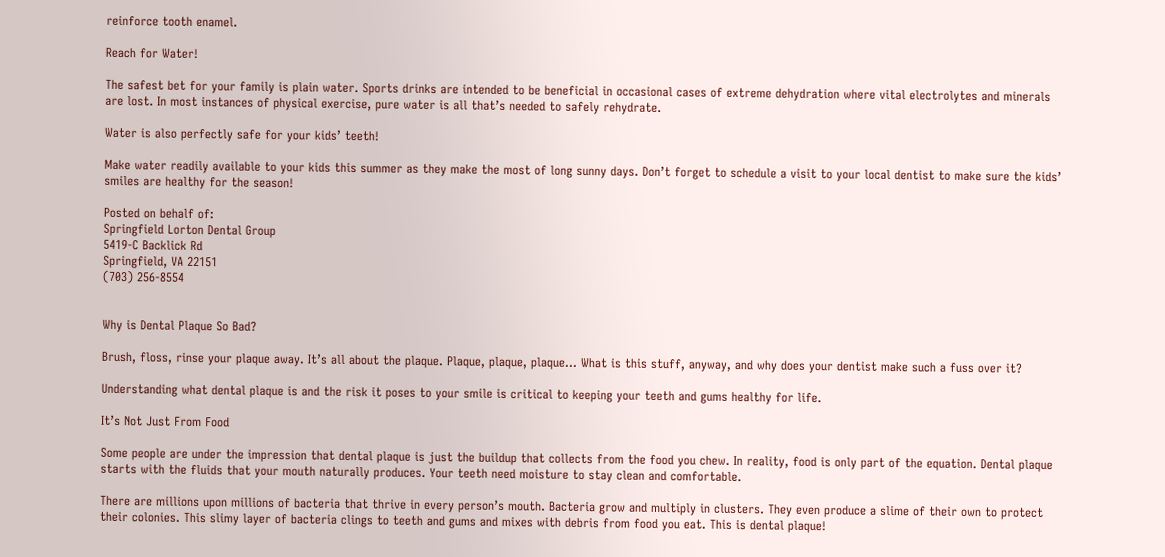reinforce tooth enamel.

Reach for Water!

The safest bet for your family is plain water. Sports drinks are intended to be beneficial in occasional cases of extreme dehydration where vital electrolytes and minerals are lost. In most instances of physical exercise, pure water is all that’s needed to safely rehydrate.

Water is also perfectly safe for your kids’ teeth!

Make water readily available to your kids this summer as they make the most of long sunny days. Don’t forget to schedule a visit to your local dentist to make sure the kids’ smiles are healthy for the season!

Posted on behalf of:
Springfield Lorton Dental Group
5419-C Backlick Rd
Springfield, VA 22151
(703) 256-8554


Why is Dental Plaque So Bad?

Brush, floss, rinse your plaque away. It’s all about the plaque. Plaque, plaque, plaque… What is this stuff, anyway, and why does your dentist make such a fuss over it?

Understanding what dental plaque is and the risk it poses to your smile is critical to keeping your teeth and gums healthy for life.

It’s Not Just From Food

Some people are under the impression that dental plaque is just the buildup that collects from the food you chew. In reality, food is only part of the equation. Dental plaque starts with the fluids that your mouth naturally produces. Your teeth need moisture to stay clean and comfortable.

There are millions upon millions of bacteria that thrive in every person’s mouth. Bacteria grow and multiply in clusters. They even produce a slime of their own to protect their colonies. This slimy layer of bacteria clings to teeth and gums and mixes with debris from food you eat. This is dental plaque!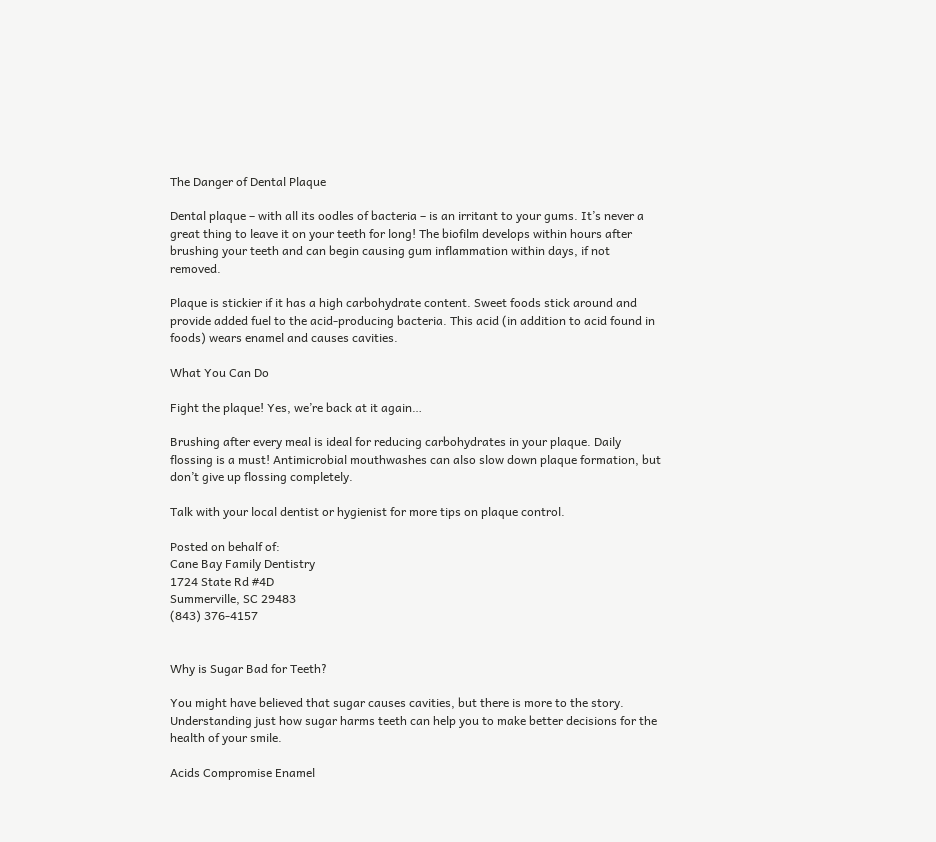The Danger of Dental Plaque

Dental plaque – with all its oodles of bacteria – is an irritant to your gums. It’s never a great thing to leave it on your teeth for long! The biofilm develops within hours after brushing your teeth and can begin causing gum inflammation within days, if not removed.

Plaque is stickier if it has a high carbohydrate content. Sweet foods stick around and provide added fuel to the acid-producing bacteria. This acid (in addition to acid found in foods) wears enamel and causes cavities.

What You Can Do

Fight the plaque! Yes, we’re back at it again…

Brushing after every meal is ideal for reducing carbohydrates in your plaque. Daily flossing is a must! Antimicrobial mouthwashes can also slow down plaque formation, but don’t give up flossing completely.

Talk with your local dentist or hygienist for more tips on plaque control.

Posted on behalf of:
Cane Bay Family Dentistry
1724 State Rd #4D
Summerville, SC 29483
(843) 376-4157


Why is Sugar Bad for Teeth?

You might have believed that sugar causes cavities, but there is more to the story. Understanding just how sugar harms teeth can help you to make better decisions for the health of your smile.

Acids Compromise Enamel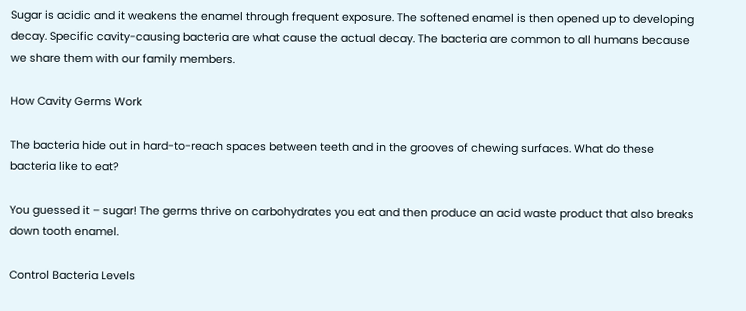Sugar is acidic and it weakens the enamel through frequent exposure. The softened enamel is then opened up to developing decay. Specific cavity-causing bacteria are what cause the actual decay. The bacteria are common to all humans because we share them with our family members.

How Cavity Germs Work

The bacteria hide out in hard-to-reach spaces between teeth and in the grooves of chewing surfaces. What do these bacteria like to eat?

You guessed it – sugar! The germs thrive on carbohydrates you eat and then produce an acid waste product that also breaks down tooth enamel.

Control Bacteria Levels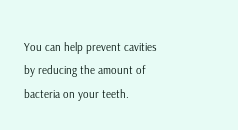You can help prevent cavities by reducing the amount of bacteria on your teeth.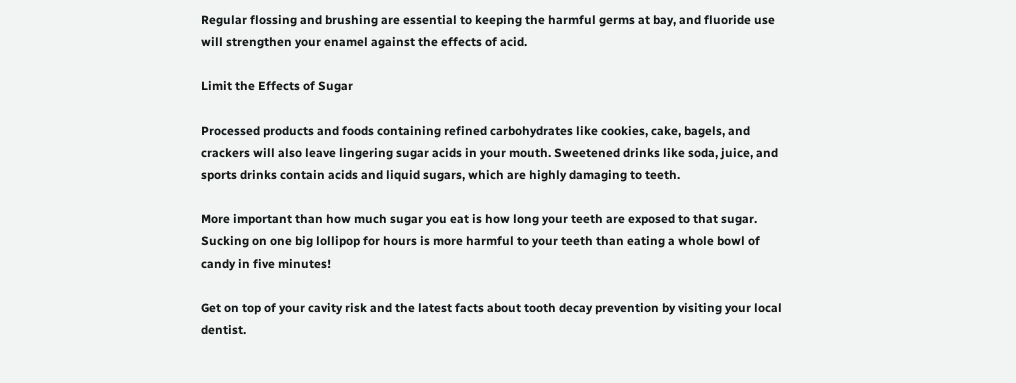Regular flossing and brushing are essential to keeping the harmful germs at bay, and fluoride use will strengthen your enamel against the effects of acid.

Limit the Effects of Sugar

Processed products and foods containing refined carbohydrates like cookies, cake, bagels, and crackers will also leave lingering sugar acids in your mouth. Sweetened drinks like soda, juice, and sports drinks contain acids and liquid sugars, which are highly damaging to teeth.

More important than how much sugar you eat is how long your teeth are exposed to that sugar. Sucking on one big lollipop for hours is more harmful to your teeth than eating a whole bowl of candy in five minutes!

Get on top of your cavity risk and the latest facts about tooth decay prevention by visiting your local dentist.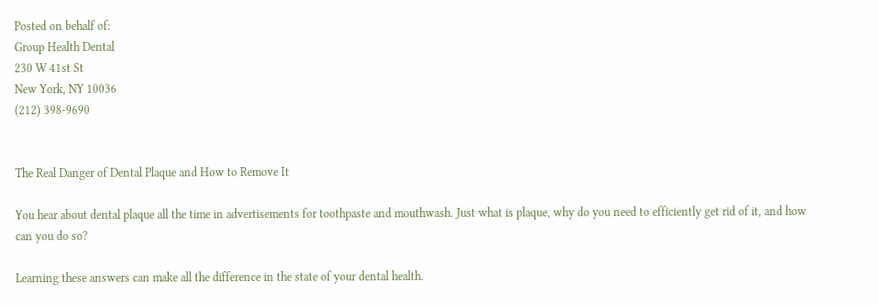Posted on behalf of:
Group Health Dental
230 W 41st St
New York, NY 10036
(212) 398-9690


The Real Danger of Dental Plaque and How to Remove It

You hear about dental plaque all the time in advertisements for toothpaste and mouthwash. Just what is plaque, why do you need to efficiently get rid of it, and how can you do so?

Learning these answers can make all the difference in the state of your dental health.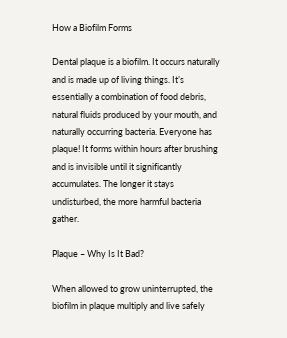How a Biofilm Forms

Dental plaque is a biofilm. It occurs naturally and is made up of living things. It’s essentially a combination of food debris, natural fluids produced by your mouth, and naturally occurring bacteria. Everyone has plaque! It forms within hours after brushing and is invisible until it significantly accumulates. The longer it stays undisturbed, the more harmful bacteria gather.

Plaque – Why Is It Bad?

When allowed to grow uninterrupted, the biofilm in plaque multiply and live safely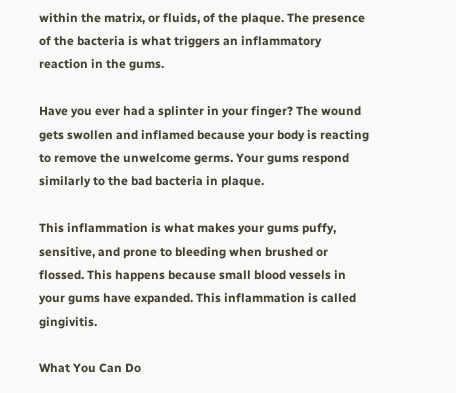within the matrix, or fluids, of the plaque. The presence of the bacteria is what triggers an inflammatory reaction in the gums.

Have you ever had a splinter in your finger? The wound gets swollen and inflamed because your body is reacting to remove the unwelcome germs. Your gums respond similarly to the bad bacteria in plaque.

This inflammation is what makes your gums puffy, sensitive, and prone to bleeding when brushed or flossed. This happens because small blood vessels in your gums have expanded. This inflammation is called gingivitis.

What You Can Do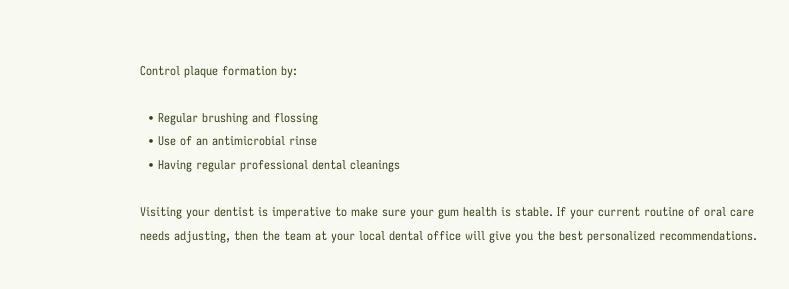Control plaque formation by:

  • Regular brushing and flossing
  • Use of an antimicrobial rinse
  • Having regular professional dental cleanings

Visiting your dentist is imperative to make sure your gum health is stable. If your current routine of oral care needs adjusting, then the team at your local dental office will give you the best personalized recommendations.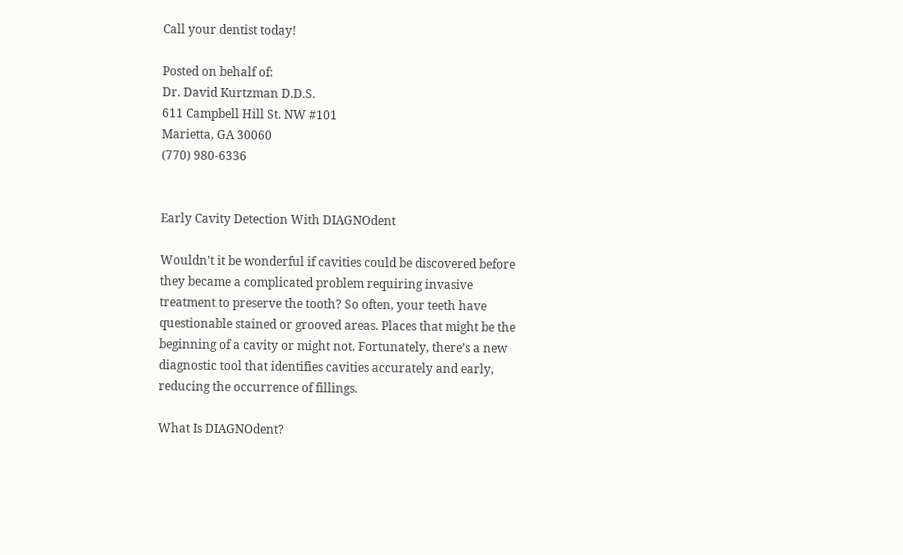Call your dentist today!

Posted on behalf of:
Dr. David Kurtzman D.D.S.
611 Campbell Hill St. NW #101
Marietta, GA 30060
(770) 980-6336


Early Cavity Detection With DIAGNOdent

Wouldn’t it be wonderful if cavities could be discovered before they became a complicated problem requiring invasive treatment to preserve the tooth? So often, your teeth have questionable stained or grooved areas. Places that might be the beginning of a cavity or might not. Fortunately, there’s a new diagnostic tool that identifies cavities accurately and early, reducing the occurrence of fillings.

What Is DIAGNOdent?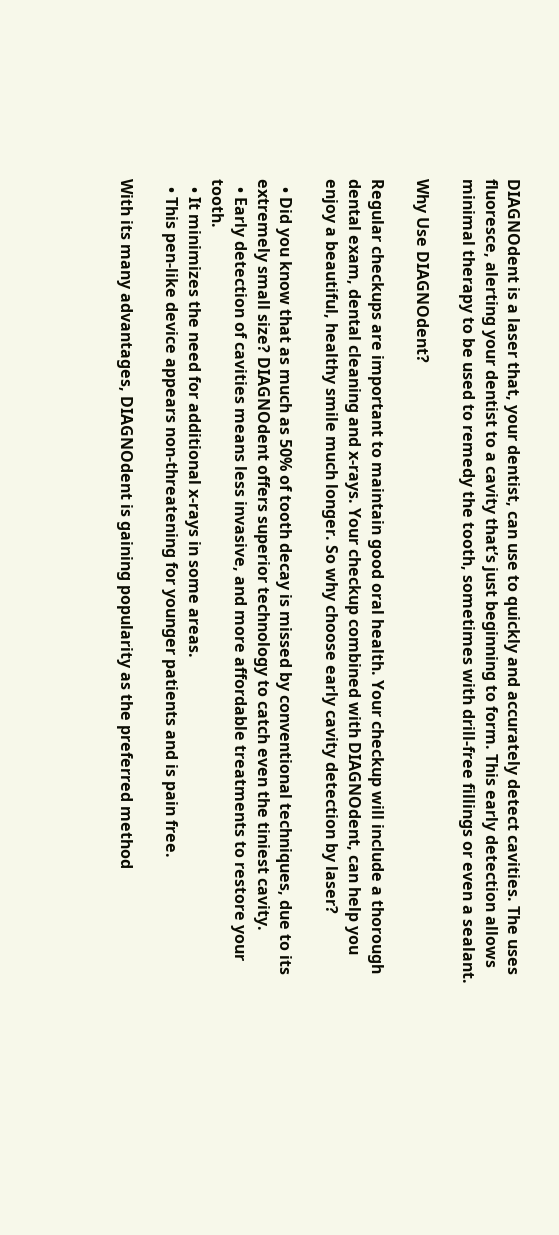DIAGNOdent is a laser that, your dentist, can use to quickly and accurately detect cavities. The uses fluoresce, alerting your dentist to a cavity that’s just beginning to form. This early detection allows minimal therapy to be used to remedy the tooth, sometimes with drill-free fillings or even a sealant.

Why Use DIAGNOdent?

Regular checkups are important to maintain good oral health. Your checkup will include a thorough dental exam, dental cleaning and x-rays. Your checkup combined with DIAGNOdent, can help you enjoy a beautiful, healthy smile much longer. So why choose early cavity detection by laser?

  • Did you know that as much as 50% of tooth decay is missed by conventional techniques, due to its extremely small size? DIAGNOdent offers superior technology to catch even the tiniest cavity.
  • Early detection of cavities means less invasive, and more affordable treatments to restore your tooth.
  • It minimizes the need for additional x-rays in some areas.
  • This pen-like device appears non-threatening for younger patients and is pain free.

With its many advantages, DIAGNOdent is gaining popularity as the preferred method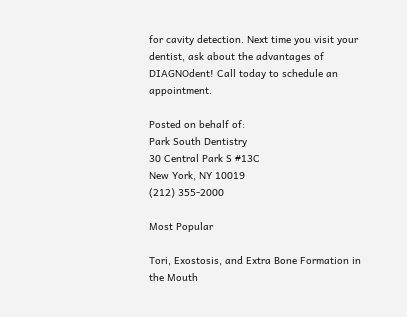for cavity detection. Next time you visit your dentist, ask about the advantages of DIAGNOdent! Call today to schedule an appointment.

Posted on behalf of:
Park South Dentistry
30 Central Park S #13C
New York, NY 10019
(212) 355-2000

Most Popular

Tori, Exostosis, and Extra Bone Formation in the Mouth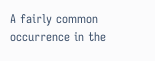A fairly common occurrence in the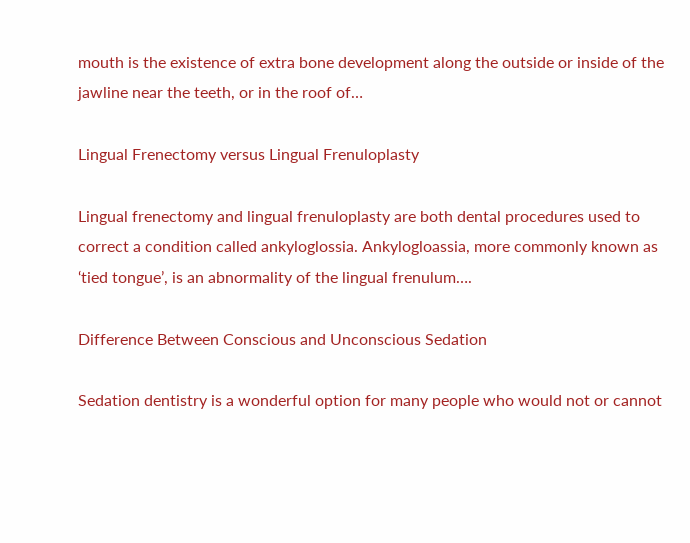mouth is the existence of extra bone development along the outside or inside of the jawline near the teeth, or in the roof of…

Lingual Frenectomy versus Lingual Frenuloplasty

Lingual frenectomy and lingual frenuloplasty are both dental procedures used to correct a condition called ankyloglossia. Ankylogloassia, more commonly known as ‘tied tongue’, is an abnormality of the lingual frenulum….

Difference Between Conscious and Unconscious Sedation

Sedation dentistry is a wonderful option for many people who would not or cannot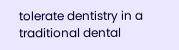tolerate dentistry in a traditional dental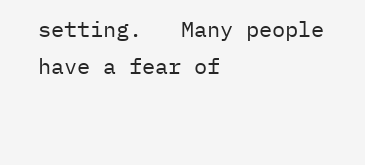setting.   Many people have a fear of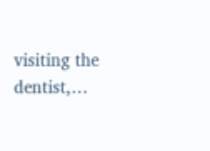visiting the dentist,…